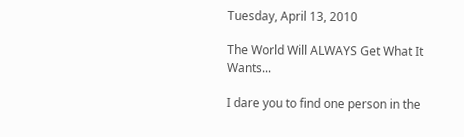Tuesday, April 13, 2010

The World Will ALWAYS Get What It Wants...

I dare you to find one person in the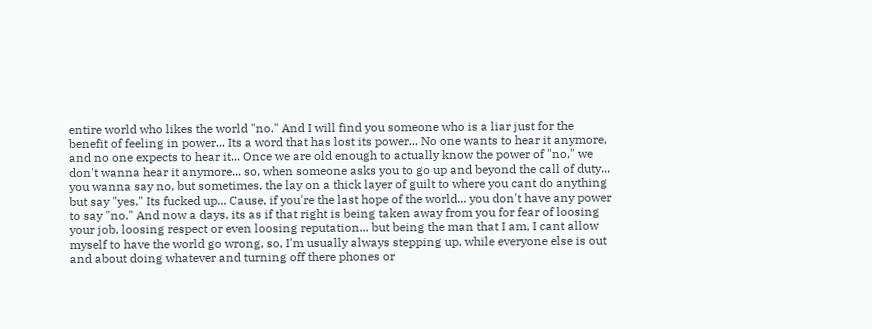entire world who likes the world "no." And I will find you someone who is a liar just for the benefit of feeling in power... Its a word that has lost its power... No one wants to hear it anymore, and no one expects to hear it... Once we are old enough to actually know the power of "no," we don't wanna hear it anymore... so, when someone asks you to go up and beyond the call of duty... you wanna say no, but sometimes, the lay on a thick layer of guilt to where you cant do anything but say "yes." Its fucked up... Cause, if you're the last hope of the world... you don't have any power to say "no." And now a days, its as if that right is being taken away from you for fear of loosing your job, loosing respect or even loosing reputation... but being the man that I am, I cant allow myself to have the world go wrong, so, I'm usually always stepping up, while everyone else is out and about doing whatever and turning off there phones or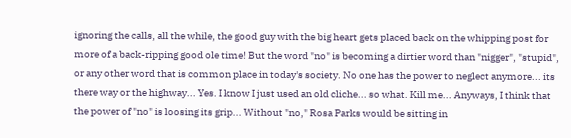ignoring the calls, all the while, the good guy with the big heart gets placed back on the whipping post for more of a back-ripping good ole time! But the word "no" is becoming a dirtier word than "nigger", "stupid", or any other word that is common place in today's society. No one has the power to neglect anymore... its there way or the highway... Yes. I know I just used an old cliche... so what. Kill me... Anyways, I think that the power of "no" is loosing its grip... Without "no," Rosa Parks would be sitting in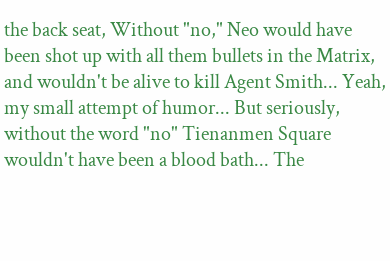the back seat, Without "no," Neo would have been shot up with all them bullets in the Matrix, and wouldn't be alive to kill Agent Smith... Yeah, my small attempt of humor... But seriously, without the word "no" Tienanmen Square wouldn't have been a blood bath... The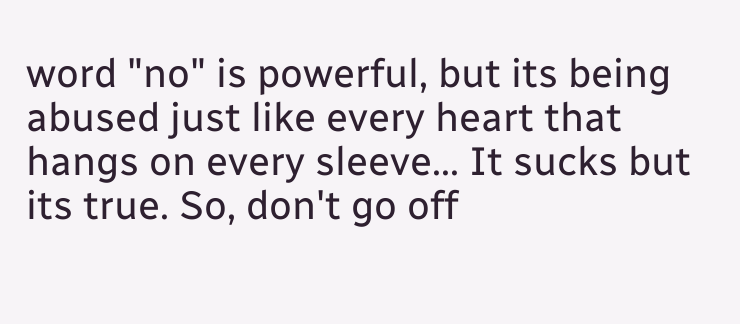word "no" is powerful, but its being abused just like every heart that hangs on every sleeve... It sucks but its true. So, don't go off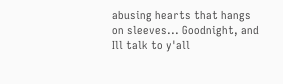abusing hearts that hangs on sleeves... Goodnight, and Ill talk to y'all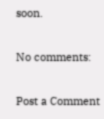soon.

No comments:

Post a Comment